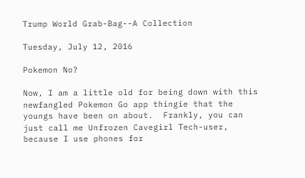Trump World Grab-Bag--A Collection

Tuesday, July 12, 2016

Pokemon No?

Now, I am a little old for being down with this newfangled Pokemon Go app thingie that the youngs have been on about.  Frankly, you can just call me Unfrozen Cavegirl Tech-user, because I use phones for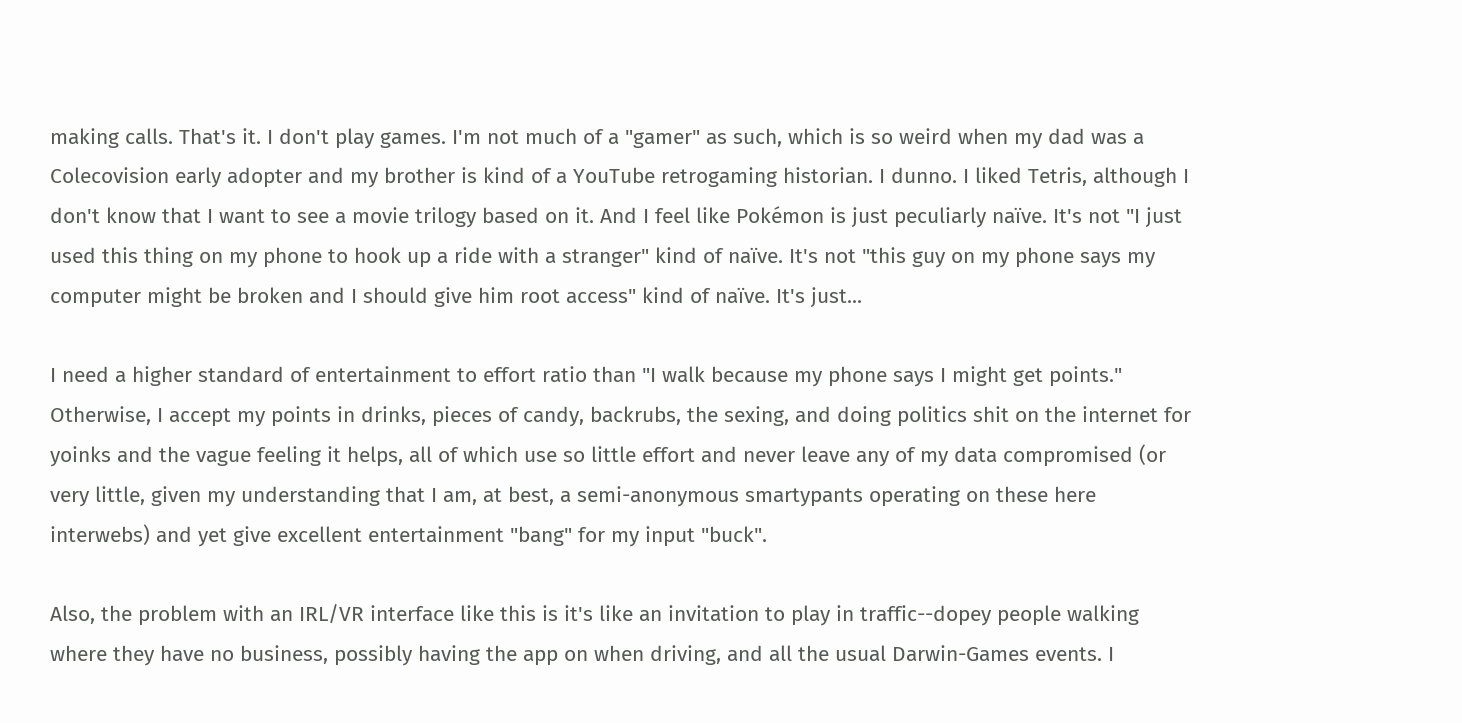making calls. That's it. I don't play games. I'm not much of a "gamer" as such, which is so weird when my dad was a Colecovision early adopter and my brother is kind of a YouTube retrogaming historian. I dunno. I liked Tetris, although I don't know that I want to see a movie trilogy based on it. And I feel like Pokémon is just peculiarly naïve. It's not "I just used this thing on my phone to hook up a ride with a stranger" kind of naïve. It's not "this guy on my phone says my computer might be broken and I should give him root access" kind of naïve. It's just...

I need a higher standard of entertainment to effort ratio than "I walk because my phone says I might get points." Otherwise, I accept my points in drinks, pieces of candy, backrubs, the sexing, and doing politics shit on the internet for yoinks and the vague feeling it helps, all of which use so little effort and never leave any of my data compromised (or very little, given my understanding that I am, at best, a semi-anonymous smartypants operating on these here interwebs) and yet give excellent entertainment "bang" for my input "buck".

Also, the problem with an IRL/VR interface like this is it's like an invitation to play in traffic--dopey people walking where they have no business, possibly having the app on when driving, and all the usual Darwin-Games events. I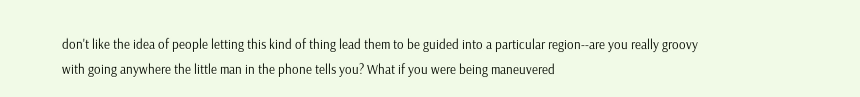don't like the idea of people letting this kind of thing lead them to be guided into a particular region--are you really groovy with going anywhere the little man in the phone tells you? What if you were being maneuvered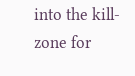into the kill-zone for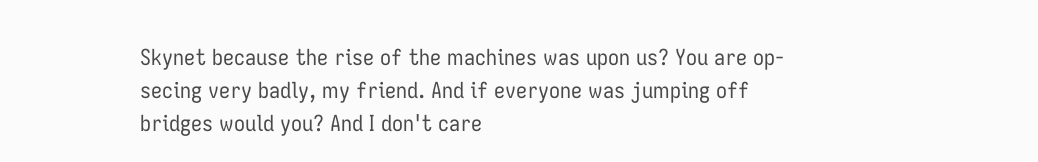Skynet because the rise of the machines was upon us? You are op-secing very badly, my friend. And if everyone was jumping off bridges would you? And I don't care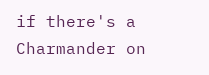if there's a Charmander on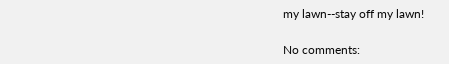my lawn--stay off my lawn!

No comments: